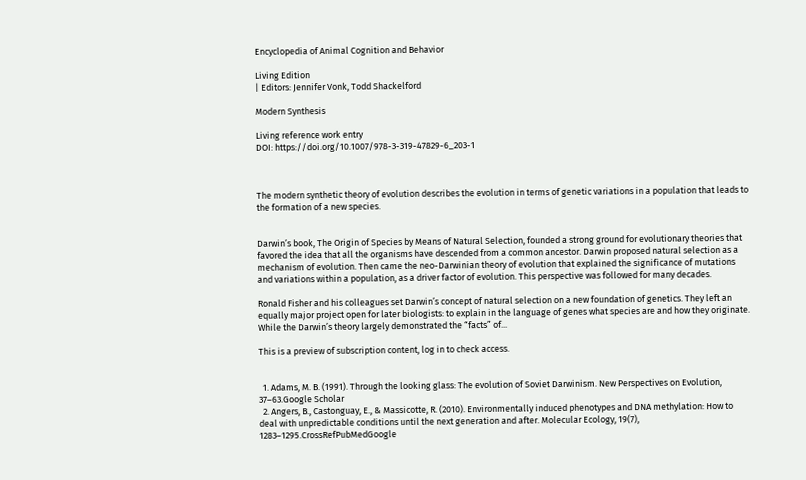Encyclopedia of Animal Cognition and Behavior

Living Edition
| Editors: Jennifer Vonk, Todd Shackelford

Modern Synthesis

Living reference work entry
DOI: https://doi.org/10.1007/978-3-319-47829-6_203-1



The modern synthetic theory of evolution describes the evolution in terms of genetic variations in a population that leads to the formation of a new species.


Darwin’s book, The Origin of Species by Means of Natural Selection, founded a strong ground for evolutionary theories that favored the idea that all the organisms have descended from a common ancestor. Darwin proposed natural selection as a mechanism of evolution. Then came the neo-Darwinian theory of evolution that explained the significance of mutations and variations within a population, as a driver factor of evolution. This perspective was followed for many decades.

Ronald Fisher and his colleagues set Darwin’s concept of natural selection on a new foundation of genetics. They left an equally major project open for later biologists: to explain in the language of genes what species are and how they originate. While the Darwin’s theory largely demonstrated the “facts” of...

This is a preview of subscription content, log in to check access.


  1. Adams, M. B. (1991). Through the looking glass: The evolution of Soviet Darwinism. New Perspectives on Evolution, 37–63.Google Scholar
  2. Angers, B., Castonguay, E., & Massicotte, R. (2010). Environmentally induced phenotypes and DNA methylation: How to deal with unpredictable conditions until the next generation and after. Molecular Ecology, 19(7), 1283–1295.CrossRefPubMedGoogle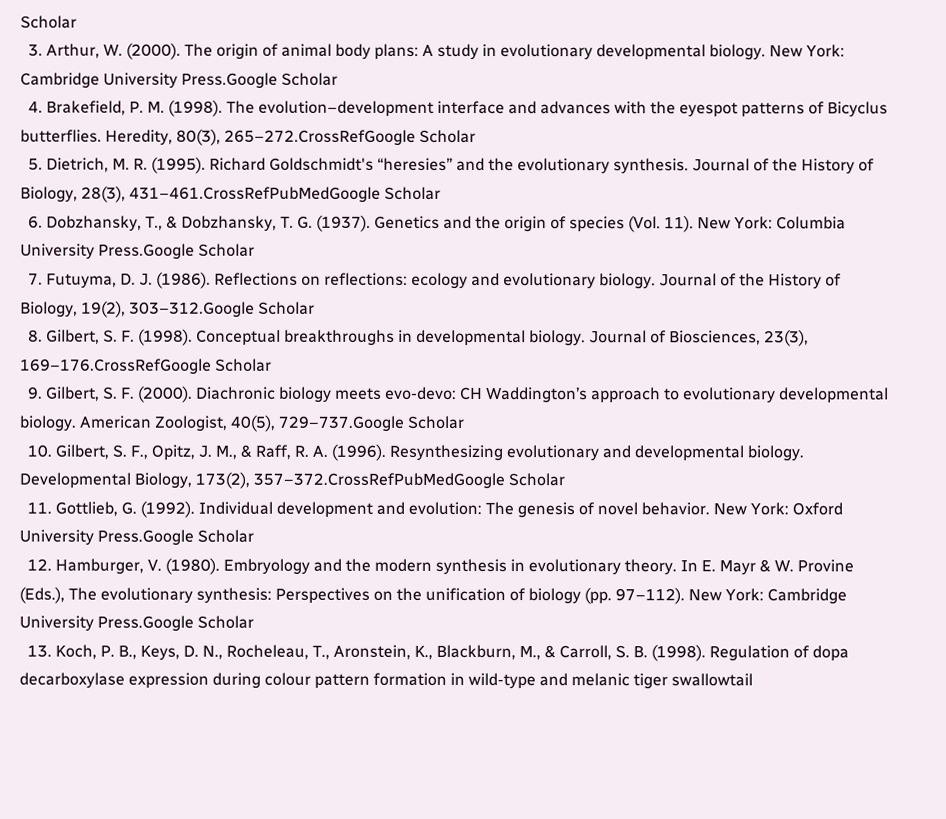Scholar
  3. Arthur, W. (2000). The origin of animal body plans: A study in evolutionary developmental biology. New York: Cambridge University Press.Google Scholar
  4. Brakefield, P. M. (1998). The evolution–development interface and advances with the eyespot patterns of Bicyclus butterflies. Heredity, 80(3), 265–272.CrossRefGoogle Scholar
  5. Dietrich, M. R. (1995). Richard Goldschmidt's “heresies” and the evolutionary synthesis. Journal of the History of Biology, 28(3), 431–461.CrossRefPubMedGoogle Scholar
  6. Dobzhansky, T., & Dobzhansky, T. G. (1937). Genetics and the origin of species (Vol. 11). New York: Columbia University Press.Google Scholar
  7. Futuyma, D. J. (1986). Reflections on reflections: ecology and evolutionary biology. Journal of the History of Biology, 19(2), 303–312.Google Scholar
  8. Gilbert, S. F. (1998). Conceptual breakthroughs in developmental biology. Journal of Biosciences, 23(3), 169–176.CrossRefGoogle Scholar
  9. Gilbert, S. F. (2000). Diachronic biology meets evo-devo: CH Waddington’s approach to evolutionary developmental biology. American Zoologist, 40(5), 729–737.Google Scholar
  10. Gilbert, S. F., Opitz, J. M., & Raff, R. A. (1996). Resynthesizing evolutionary and developmental biology. Developmental Biology, 173(2), 357–372.CrossRefPubMedGoogle Scholar
  11. Gottlieb, G. (1992). Individual development and evolution: The genesis of novel behavior. New York: Oxford University Press.Google Scholar
  12. Hamburger, V. (1980). Embryology and the modern synthesis in evolutionary theory. In E. Mayr & W. Provine (Eds.), The evolutionary synthesis: Perspectives on the unification of biology (pp. 97–112). New York: Cambridge University Press.Google Scholar
  13. Koch, P. B., Keys, D. N., Rocheleau, T., Aronstein, K., Blackburn, M., & Carroll, S. B. (1998). Regulation of dopa decarboxylase expression during colour pattern formation in wild-type and melanic tiger swallowtail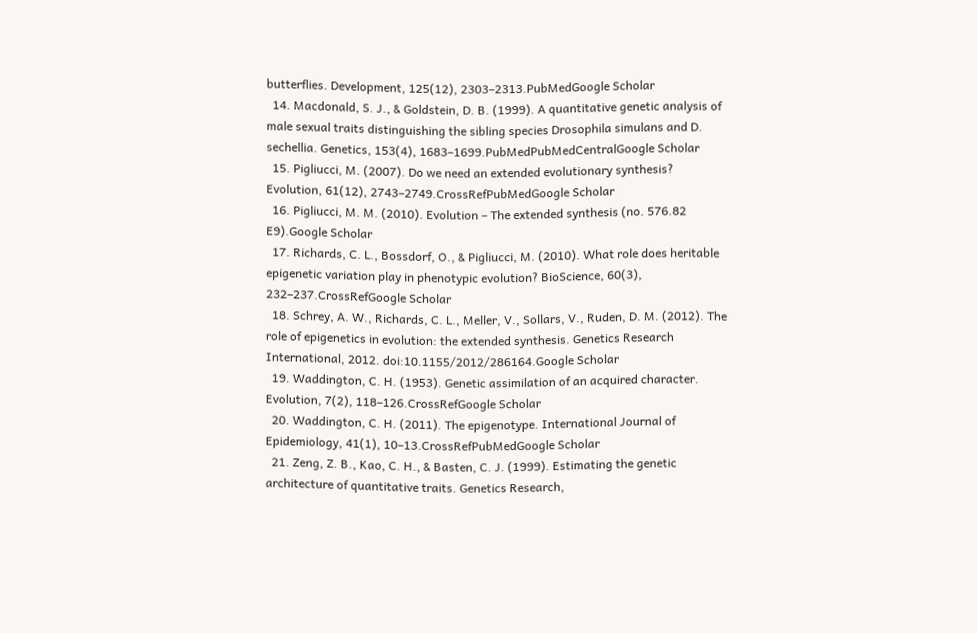butterflies. Development, 125(12), 2303–2313.PubMedGoogle Scholar
  14. Macdonald, S. J., & Goldstein, D. B. (1999). A quantitative genetic analysis of male sexual traits distinguishing the sibling species Drosophila simulans and D. sechellia. Genetics, 153(4), 1683–1699.PubMedPubMedCentralGoogle Scholar
  15. Pigliucci, M. (2007). Do we need an extended evolutionary synthesis? Evolution, 61(12), 2743–2749.CrossRefPubMedGoogle Scholar
  16. Pigliucci, M. M. (2010). Evolution – The extended synthesis (no. 576.82 E9).Google Scholar
  17. Richards, C. L., Bossdorf, O., & Pigliucci, M. (2010). What role does heritable epigenetic variation play in phenotypic evolution? BioScience, 60(3), 232–237.CrossRefGoogle Scholar
  18. Schrey, A. W., Richards, C. L., Meller, V., Sollars, V., Ruden, D. M. (2012). The role of epigenetics in evolution: the extended synthesis. Genetics Research International, 2012. doi:10.1155/2012/286164.Google Scholar
  19. Waddington, C. H. (1953). Genetic assimilation of an acquired character. Evolution, 7(2), 118–126.CrossRefGoogle Scholar
  20. Waddington, C. H. (2011). The epigenotype. International Journal of Epidemiology, 41(1), 10–13.CrossRefPubMedGoogle Scholar
  21. Zeng, Z. B., Kao, C. H., & Basten, C. J. (1999). Estimating the genetic architecture of quantitative traits. Genetics Research,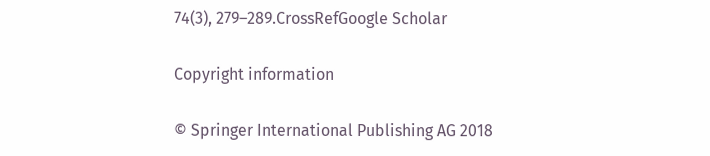74(3), 279–289.CrossRefGoogle Scholar

Copyright information

© Springer International Publishing AG 2018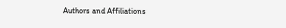Authors and Affiliations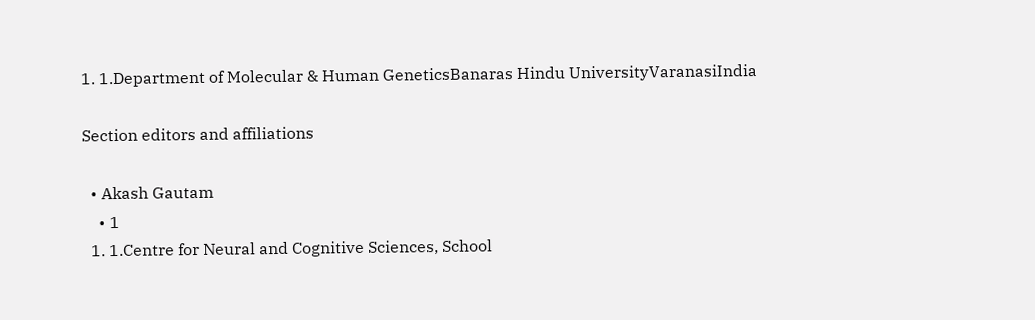1. 1.Department of Molecular & Human GeneticsBanaras Hindu UniversityVaranasiIndia

Section editors and affiliations

  • Akash Gautam
    • 1
  1. 1.Centre for Neural and Cognitive Sciences, School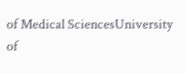of Medical SciencesUniversity of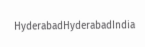HyderabadHyderabadIndia